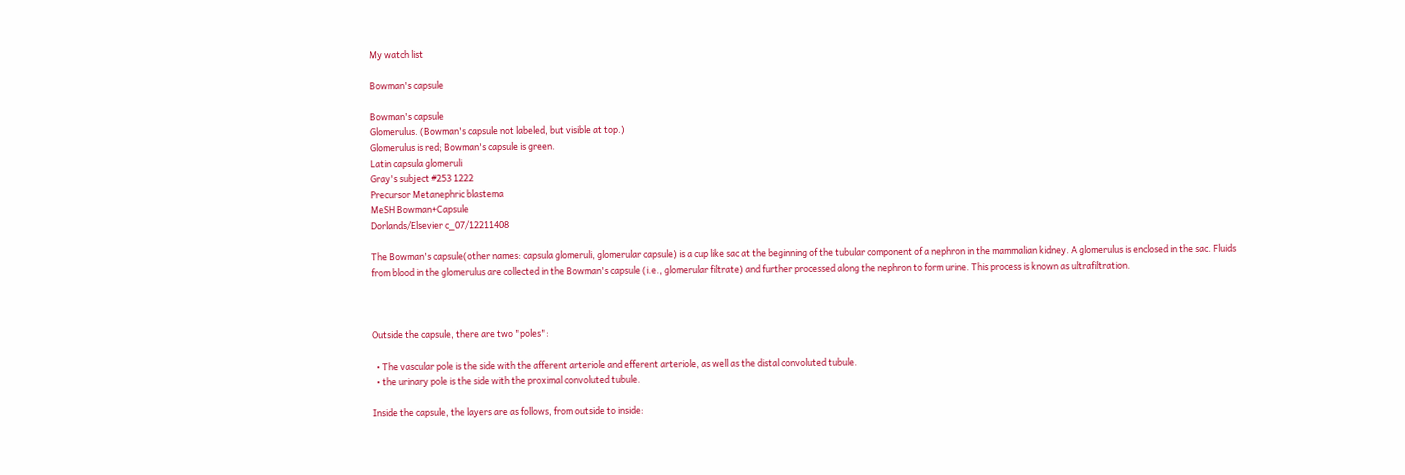My watch list

Bowman's capsule

Bowman's capsule
Glomerulus. (Bowman's capsule not labeled, but visible at top.)
Glomerulus is red; Bowman's capsule is green.
Latin capsula glomeruli
Gray's subject #253 1222
Precursor Metanephric blastema
MeSH Bowman+Capsule
Dorlands/Elsevier c_07/12211408

The Bowman's capsule(other names: capsula glomeruli, glomerular capsule) is a cup like sac at the beginning of the tubular component of a nephron in the mammalian kidney. A glomerulus is enclosed in the sac. Fluids from blood in the glomerulus are collected in the Bowman's capsule (i.e., glomerular filtrate) and further processed along the nephron to form urine. This process is known as ultrafiltration.



Outside the capsule, there are two "poles":

  • The vascular pole is the side with the afferent arteriole and efferent arteriole, as well as the distal convoluted tubule.
  • the urinary pole is the side with the proximal convoluted tubule.

Inside the capsule, the layers are as follows, from outside to inside: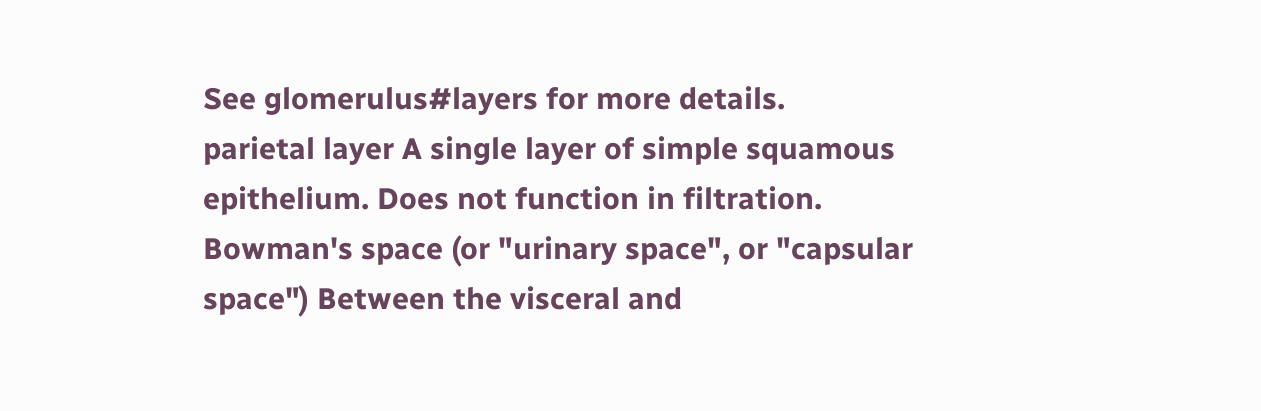See glomerulus#layers for more details.
parietal layer A single layer of simple squamous epithelium. Does not function in filtration.
Bowman's space (or "urinary space", or "capsular space") Between the visceral and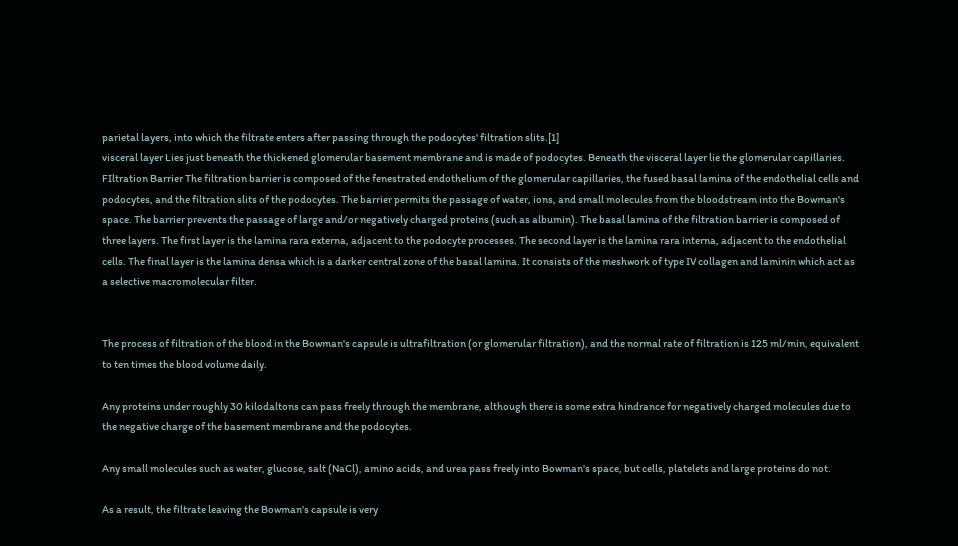parietal layers, into which the filtrate enters after passing through the podocytes' filtration slits.[1]
visceral layer Lies just beneath the thickened glomerular basement membrane and is made of podocytes. Beneath the visceral layer lie the glomerular capillaries.
FIltration Barrier The filtration barrier is composed of the fenestrated endothelium of the glomerular capillaries, the fused basal lamina of the endothelial cells and podocytes, and the filtration slits of the podocytes. The barrier permits the passage of water, ions, and small molecules from the bloodstream into the Bowman's space. The barrier prevents the passage of large and/or negatively charged proteins (such as albumin). The basal lamina of the filtration barrier is composed of three layers. The first layer is the lamina rara externa, adjacent to the podocyte processes. The second layer is the lamina rara interna, adjacent to the endothelial cells. The final layer is the lamina densa which is a darker central zone of the basal lamina. It consists of the meshwork of type IV collagen and laminin which act as a selective macromolecular filter.


The process of filtration of the blood in the Bowman's capsule is ultrafiltration (or glomerular filtration), and the normal rate of filtration is 125 ml/min, equivalent to ten times the blood volume daily.

Any proteins under roughly 30 kilodaltons can pass freely through the membrane, although there is some extra hindrance for negatively charged molecules due to the negative charge of the basement membrane and the podocytes.

Any small molecules such as water, glucose, salt (NaCl), amino acids, and urea pass freely into Bowman's space, but cells, platelets and large proteins do not.

As a result, the filtrate leaving the Bowman's capsule is very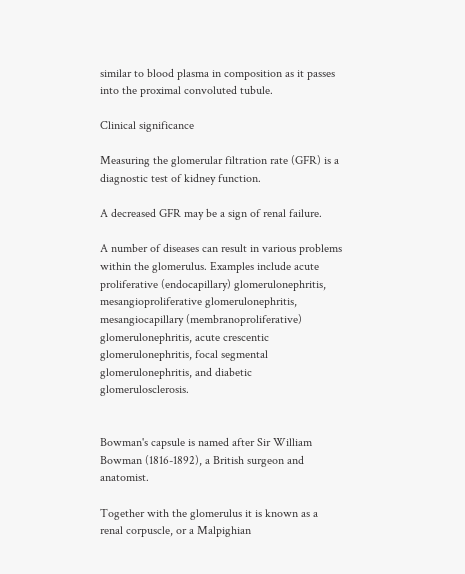similar to blood plasma in composition as it passes into the proximal convoluted tubule.

Clinical significance

Measuring the glomerular filtration rate (GFR) is a diagnostic test of kidney function.

A decreased GFR may be a sign of renal failure.

A number of diseases can result in various problems within the glomerulus. Examples include acute proliferative (endocapillary) glomerulonephritis, mesangioproliferative glomerulonephritis, mesangiocapillary (membranoproliferative) glomerulonephritis, acute crescentic glomerulonephritis, focal segmental glomerulonephritis, and diabetic glomerulosclerosis.


Bowman's capsule is named after Sir William Bowman (1816-1892), a British surgeon and anatomist.

Together with the glomerulus it is known as a renal corpuscle, or a Malpighian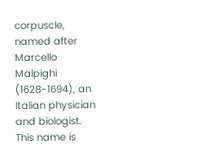corpuscle, named after Marcello Malpighi (1628-1694), an Italian physician and biologist. This name is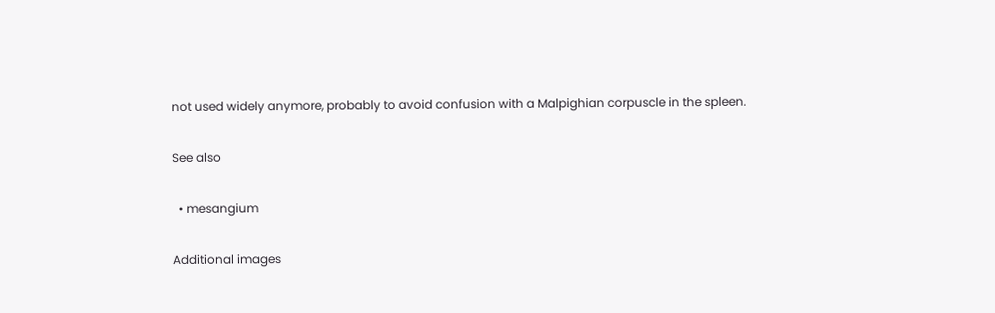not used widely anymore, probably to avoid confusion with a Malpighian corpuscle in the spleen.

See also

  • mesangium

Additional images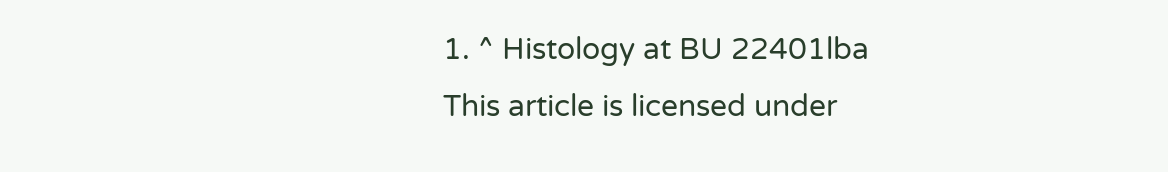1. ^ Histology at BU 22401lba
This article is licensed under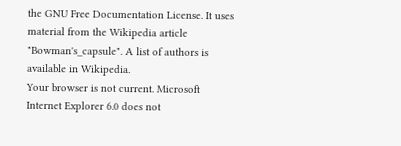the GNU Free Documentation License. It uses material from the Wikipedia article "Bowman's_capsule". A list of authors is available in Wikipedia.
Your browser is not current. Microsoft Internet Explorer 6.0 does not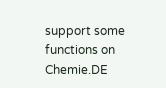support some functions on Chemie.DE